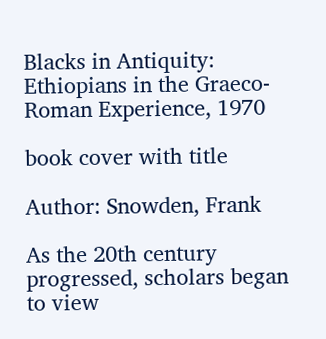Blacks in Antiquity: Ethiopians in the Graeco-Roman Experience, 1970

book cover with title

Author: Snowden, Frank

As the 20th century progressed, scholars began to view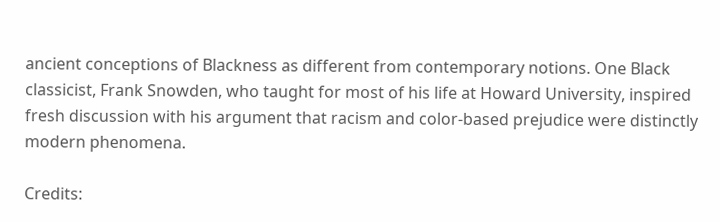ancient conceptions of Blackness as different from contemporary notions. One Black classicist, Frank Snowden, who taught for most of his life at Howard University, inspired fresh discussion with his argument that racism and color-based prejudice were distinctly modern phenomena.

Credits: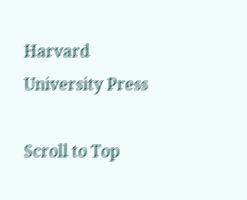Harvard University Press

Scroll to Top